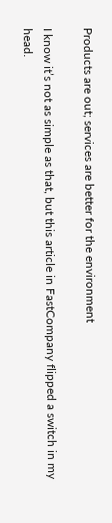Products are out; services are better for the environment

I know it’s not as simple as that, but this article in FastCompany flipped a switch in my head.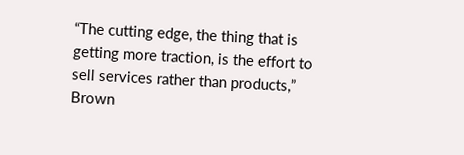“The cutting edge, the thing that is getting more traction, is the effort to sell services rather than products,” Brown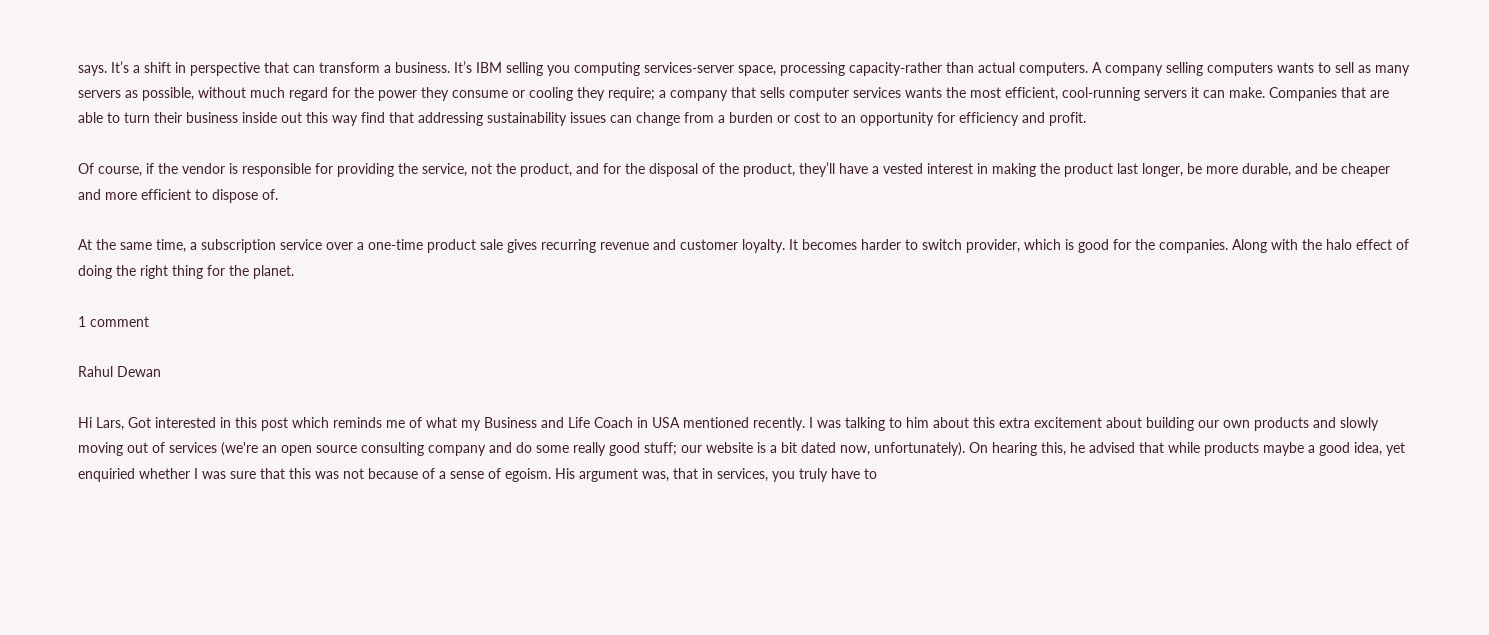says. It’s a shift in perspective that can transform a business. It’s IBM selling you computing services-server space, processing capacity-rather than actual computers. A company selling computers wants to sell as many servers as possible, without much regard for the power they consume or cooling they require; a company that sells computer services wants the most efficient, cool-running servers it can make. Companies that are able to turn their business inside out this way find that addressing sustainability issues can change from a burden or cost to an opportunity for efficiency and profit.

Of course, if the vendor is responsible for providing the service, not the product, and for the disposal of the product, they’ll have a vested interest in making the product last longer, be more durable, and be cheaper and more efficient to dispose of.

At the same time, a subscription service over a one-time product sale gives recurring revenue and customer loyalty. It becomes harder to switch provider, which is good for the companies. Along with the halo effect of doing the right thing for the planet.

1 comment

Rahul Dewan

Hi Lars, Got interested in this post which reminds me of what my Business and Life Coach in USA mentioned recently. I was talking to him about this extra excitement about building our own products and slowly moving out of services (we're an open source consulting company and do some really good stuff; our website is a bit dated now, unfortunately). On hearing this, he advised that while products maybe a good idea, yet enquiried whether I was sure that this was not because of a sense of egoism. His argument was, that in services, you truly have to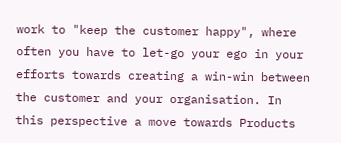work to "keep the customer happy", where often you have to let-go your ego in your efforts towards creating a win-win between the customer and your organisation. In this perspective a move towards Products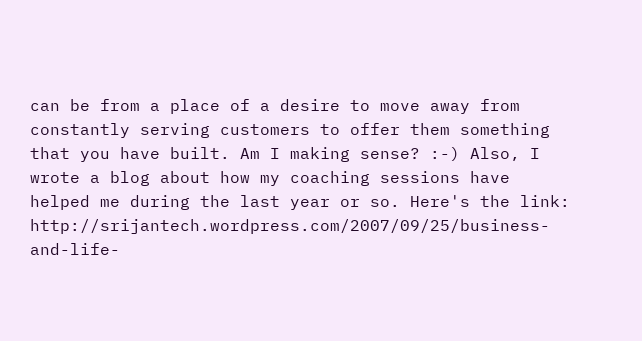can be from a place of a desire to move away from constantly serving customers to offer them something that you have built. Am I making sense? :-) Also, I wrote a blog about how my coaching sessions have helped me during the last year or so. Here's the link: http://srijantech.wordpress.com/2007/09/25/business-and-life-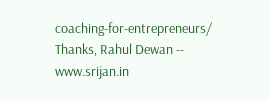coaching-for-entrepreneurs/ Thanks, Rahul Dewan -- www.srijan.in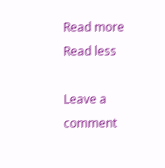Read more
Read less

Leave a comment